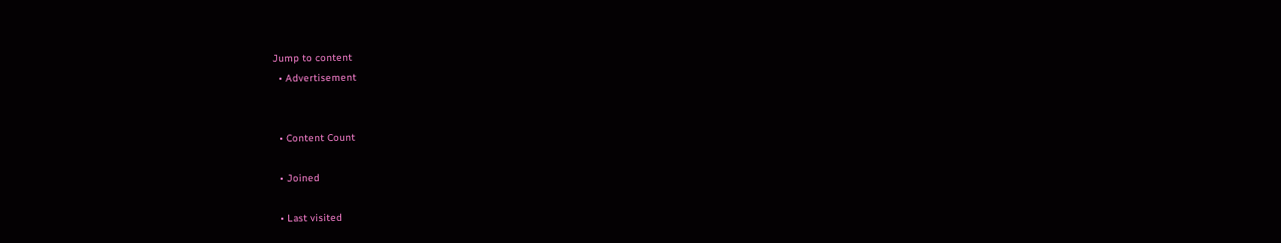Jump to content
  • Advertisement


  • Content Count

  • Joined

  • Last visited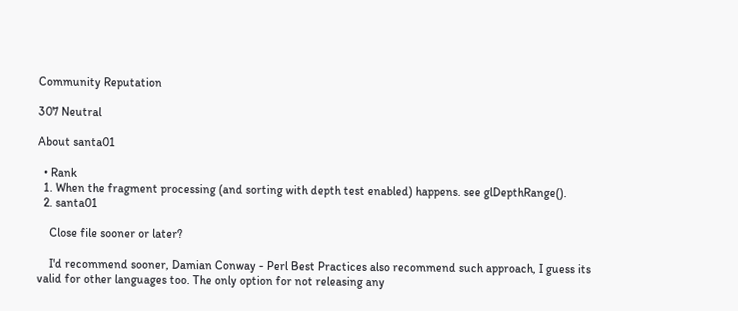Community Reputation

307 Neutral

About santa01

  • Rank
  1. When the fragment processing (and sorting with depth test enabled) happens. see glDepthRange().
  2. santa01

    Close file sooner or later?

    I'd recommend sooner, Damian Conway - Perl Best Practices also recommend such approach, I guess its valid for other languages too. The only option for not releasing any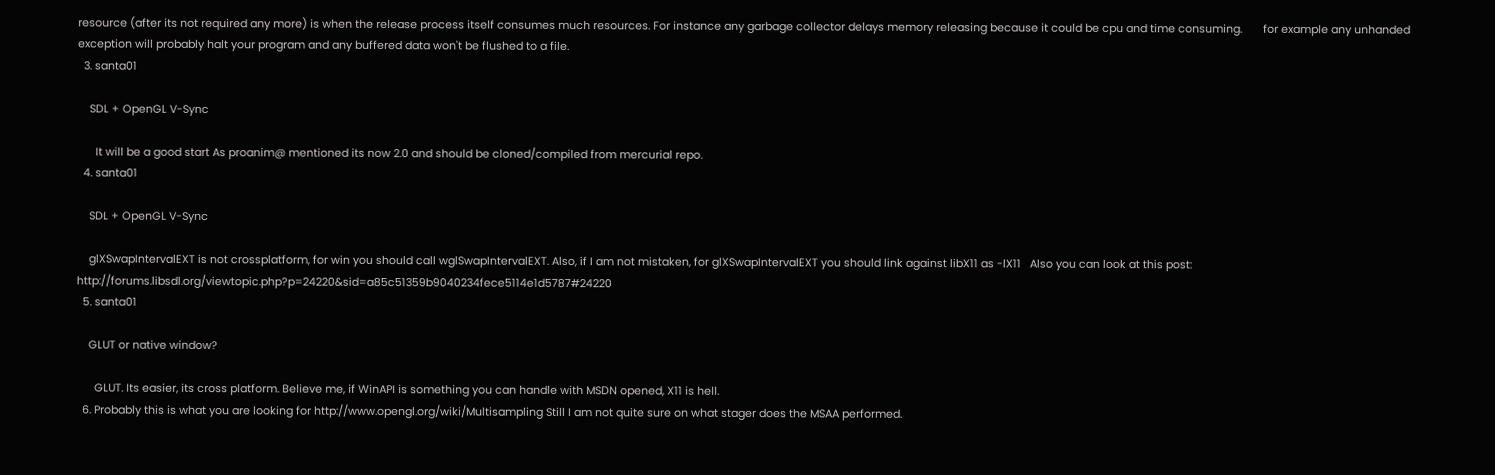resource (after its not required any more) is when the release process itself consumes much resources. For instance any garbage collector delays memory releasing because it could be cpu and time consuming.       for example any unhanded exception will probably halt your program and any buffered data won't be flushed to a file.
  3. santa01

    SDL + OpenGL V-Sync

      It will be a good start As proanim@ mentioned its now 2.0 and should be cloned/compiled from mercurial repo.
  4. santa01

    SDL + OpenGL V-Sync

    glXSwapIntervalEXT is not crossplatform, for win you should call wglSwapIntervalEXT. Also, if I am not mistaken, for glXSwapIntervalEXT you should link against libX11 as -lX11   Also you can look at this post: http://forums.libsdl.org/viewtopic.php?p=24220&sid=a85c51359b9040234fece5114e1d5787#24220
  5. santa01

    GLUT or native window?

      GLUT. Its easier, its cross platform. Believe me, if WinAPI is something you can handle with MSDN opened, X11 is hell.
  6. Probably this is what you are looking for http://www.opengl.org/wiki/Multisampling Still I am not quite sure on what stager does the MSAA performed.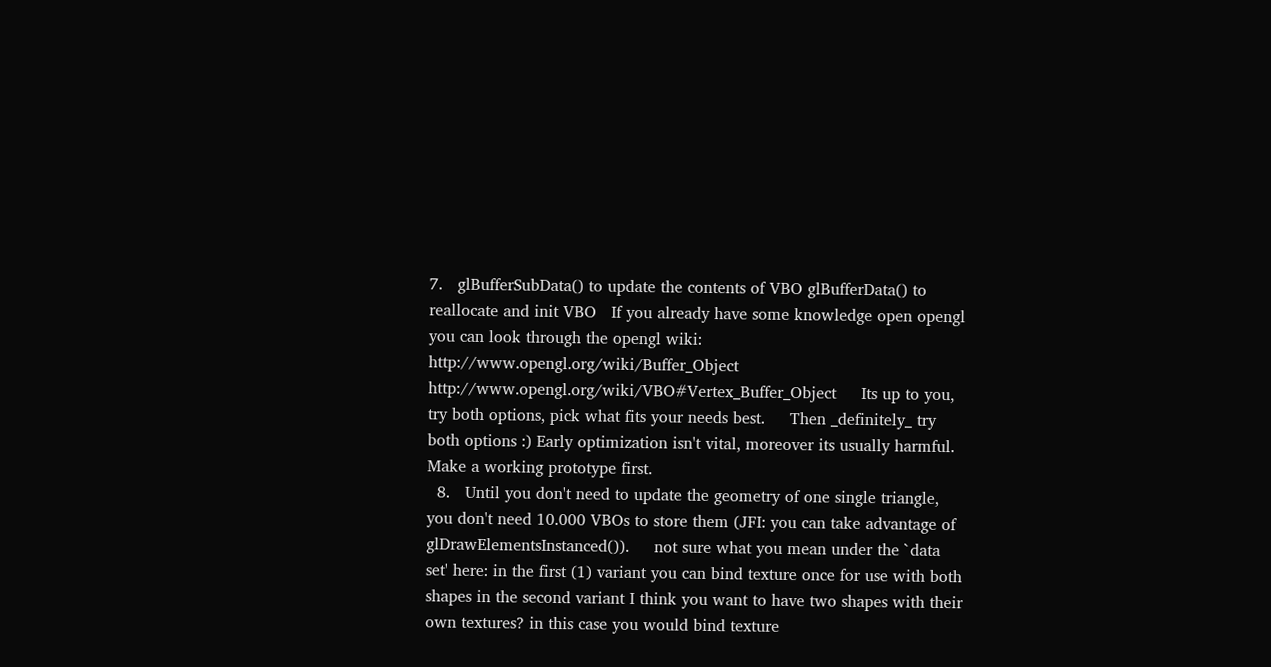7.   glBufferSubData() to update the contents of VBO glBufferData() to reallocate and init VBO   If you already have some knowledge open opengl you can look through the opengl wiki: http://www.opengl.org/wiki/Buffer_Object http://www.opengl.org/wiki/VBO#Vertex_Buffer_Object     Its up to you, try both options, pick what fits your needs best.     Then _definitely_ try both options :) Early optimization isn't vital, moreover its usually harmful. Make a working prototype first.
  8.   Until you don't need to update the geometry of one single triangle, you don't need 10.000 VBOs to store them (JFI: you can take advantage of glDrawElementsInstanced()).     not sure what you mean under the `data set' here: in the first (1) variant you can bind texture once for use with both shapes in the second variant I think you want to have two shapes with their own textures? in this case you would bind texture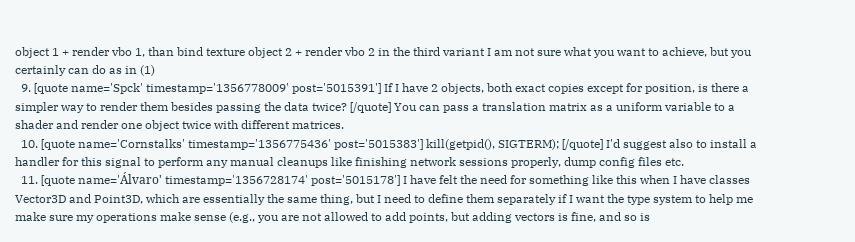object 1 + render vbo 1, than bind texture object 2 + render vbo 2 in the third variant I am not sure what you want to achieve, but you certainly can do as in (1)
  9. [quote name='Spck' timestamp='1356778009' post='5015391'] If I have 2 objects, both exact copies except for position, is there a simpler way to render them besides passing the data twice? [/quote] You can pass a translation matrix as a uniform variable to a shader and render one object twice with different matrices.
  10. [quote name='Cornstalks' timestamp='1356775436' post='5015383'] kill(getpid(), SIGTERM); [/quote] I'd suggest also to install a handler for this signal to perform any manual cleanups like finishing network sessions properly, dump config files etc.
  11. [quote name='Álvaro' timestamp='1356728174' post='5015178'] I have felt the need for something like this when I have classes Vector3D and Point3D, which are essentially the same thing, but I need to define them separately if I want the type system to help me make sure my operations make sense (e.g., you are not allowed to add points, but adding vectors is fine, and so is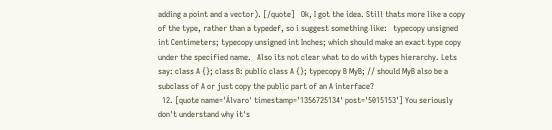adding a point and a vector). [/quote]   Ok, I got the idea. Still thats more like a copy of the type, rather than a typedef, so i suggest something like:   typecopy unsigned int Centimeters; typecopy unsigned int Inches; which should make an exact type copy under the specified name.   Also its not clear what to do with types hierarchy. Lets say: class A {}; class B: public class A {}; typecopy B MyB; // should MyB also be a subclass of A or just copy the public part of an A interface?
  12. [quote name='Álvaro' timestamp='1356725134' post='5015153'] You seriously don't understand why it's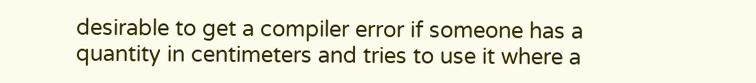desirable to get a compiler error if someone has a quantity in centimeters and tries to use it where a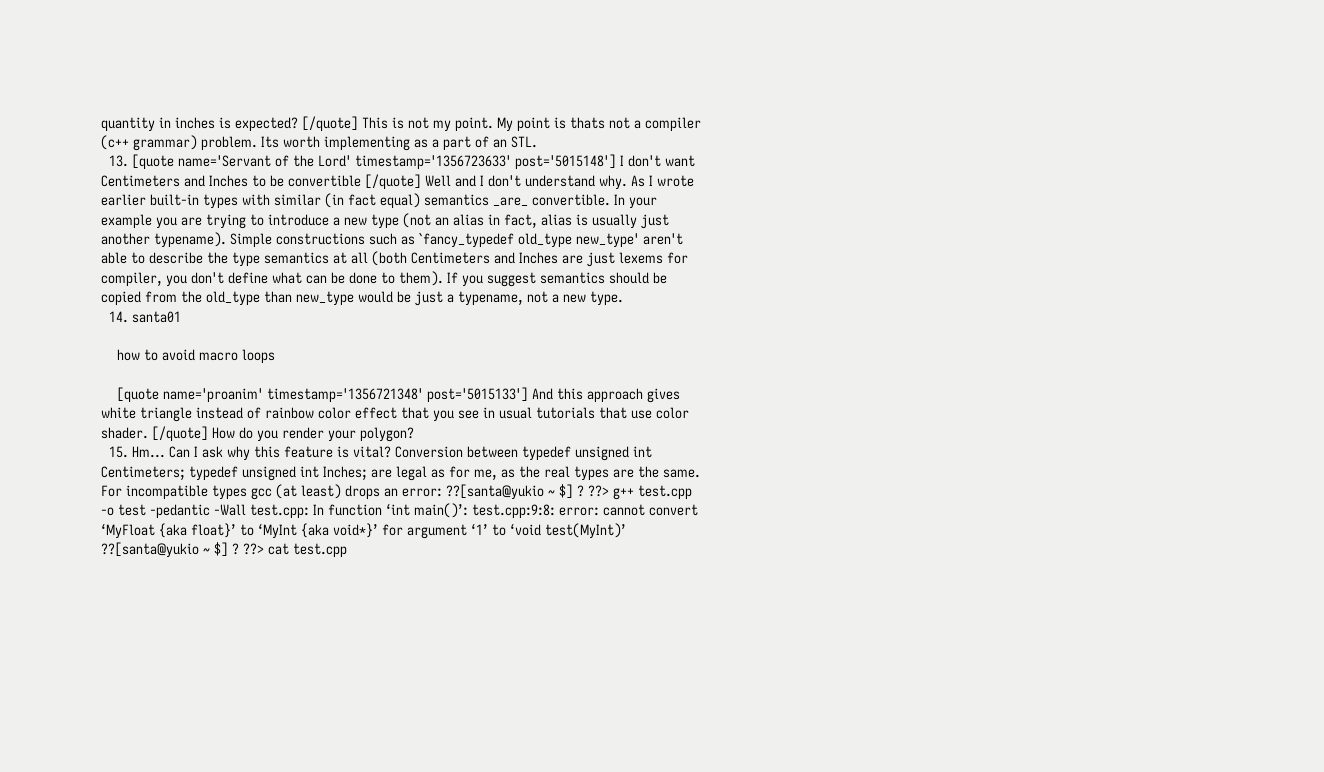quantity in inches is expected? [/quote] This is not my point. My point is thats not a compiler (c++ grammar) problem. Its worth implementing as a part of an STL.
  13. [quote name='Servant of the Lord' timestamp='1356723633' post='5015148'] I don't want Centimeters and Inches to be convertible [/quote] Well and I don't understand why. As I wrote earlier built-in types with similar (in fact equal) semantics _are_ convertible. In your example you are trying to introduce a new type (not an alias in fact, alias is usually just another typename). Simple constructions such as `fancy_typedef old_type new_type' aren't able to describe the type semantics at all (both Centimeters and Inches are just lexems for compiler, you don't define what can be done to them). If you suggest semantics should be copied from the old_type than new_type would be just a typename, not a new type.
  14. santa01

    how to avoid macro loops

    [quote name='proanim' timestamp='1356721348' post='5015133'] And this approach gives white triangle instead of rainbow color effect that you see in usual tutorials that use color shader. [/quote] How do you render your polygon?
  15. Hm... Can I ask why this feature is vital? Conversion between typedef unsigned int Centimeters; typedef unsigned int Inches; are legal as for me, as the real types are the same.   For incompatible types gcc (at least) drops an error: ??[santa@yukio ~ $] ? ??> g++ test.cpp -o test -pedantic -Wall test.cpp: In function ‘int main()’: test.cpp:9:8: error: cannot convert ‘MyFloat {aka float}’ to ‘MyInt {aka void*}’ for argument ‘1’ to ‘void test(MyInt)’ ??[santa@yukio ~ $] ? ??> cat test.cpp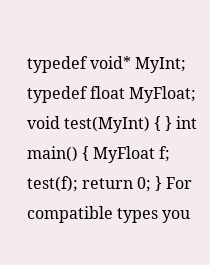typedef void* MyInt; typedef float MyFloat; void test(MyInt) { } int main() { MyFloat f; test(f); return 0; } For compatible types you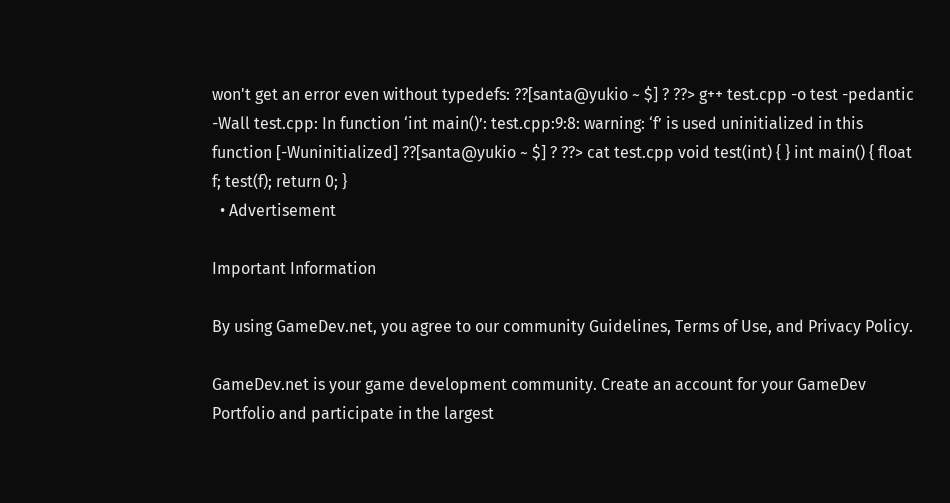won't get an error even without typedefs: ??[santa@yukio ~ $] ? ??> g++ test.cpp -o test -pedantic -Wall test.cpp: In function ‘int main()’: test.cpp:9:8: warning: ‘f’ is used uninitialized in this function [-Wuninitialized] ??[santa@yukio ~ $] ? ??> cat test.cpp void test(int) { } int main() { float f; test(f); return 0; }
  • Advertisement

Important Information

By using GameDev.net, you agree to our community Guidelines, Terms of Use, and Privacy Policy.

GameDev.net is your game development community. Create an account for your GameDev Portfolio and participate in the largest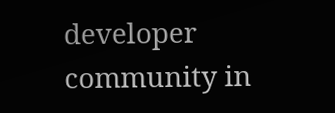developer community in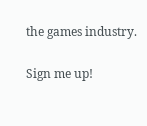the games industry.

Sign me up!